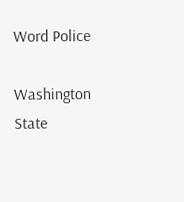Word Police

Washington State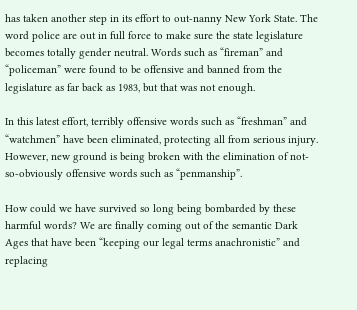has taken another step in its effort to out-nanny New York State. The word police are out in full force to make sure the state legislature becomes totally gender neutral. Words such as “fireman” and “policeman” were found to be offensive and banned from the legislature as far back as 1983, but that was not enough.

In this latest effort, terribly offensive words such as “freshman” and “watchmen” have been eliminated, protecting all from serious injury. However, new ground is being broken with the elimination of not-so-obviously offensive words such as “penmanship”.

How could we have survived so long being bombarded by these harmful words? We are finally coming out of the semantic Dark Ages that have been “keeping our legal terms anachronistic” and replacing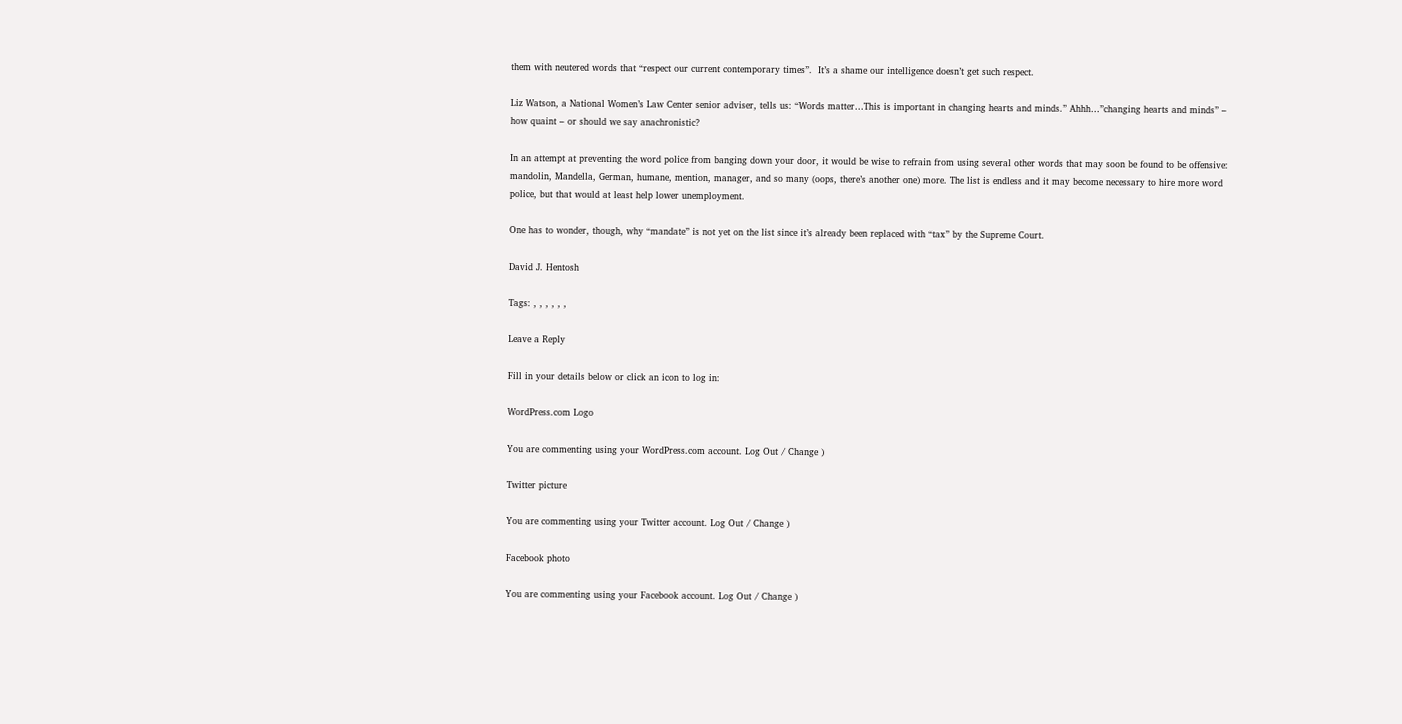them with neutered words that “respect our current contemporary times”.  It’s a shame our intelligence doesn’t get such respect.

Liz Watson, a National Women’s Law Center senior adviser, tells us: “Words matter…This is important in changing hearts and minds.” Ahhh…”changing hearts and minds” – how quaint – or should we say anachronistic?

In an attempt at preventing the word police from banging down your door, it would be wise to refrain from using several other words that may soon be found to be offensive: mandolin, Mandella, German, humane, mention, manager, and so many (oops, there’s another one) more. The list is endless and it may become necessary to hire more word police, but that would at least help lower unemployment.

One has to wonder, though, why “mandate” is not yet on the list since it’s already been replaced with “tax” by the Supreme Court.

David J. Hentosh

Tags: , , , , , ,

Leave a Reply

Fill in your details below or click an icon to log in:

WordPress.com Logo

You are commenting using your WordPress.com account. Log Out / Change )

Twitter picture

You are commenting using your Twitter account. Log Out / Change )

Facebook photo

You are commenting using your Facebook account. Log Out / Change )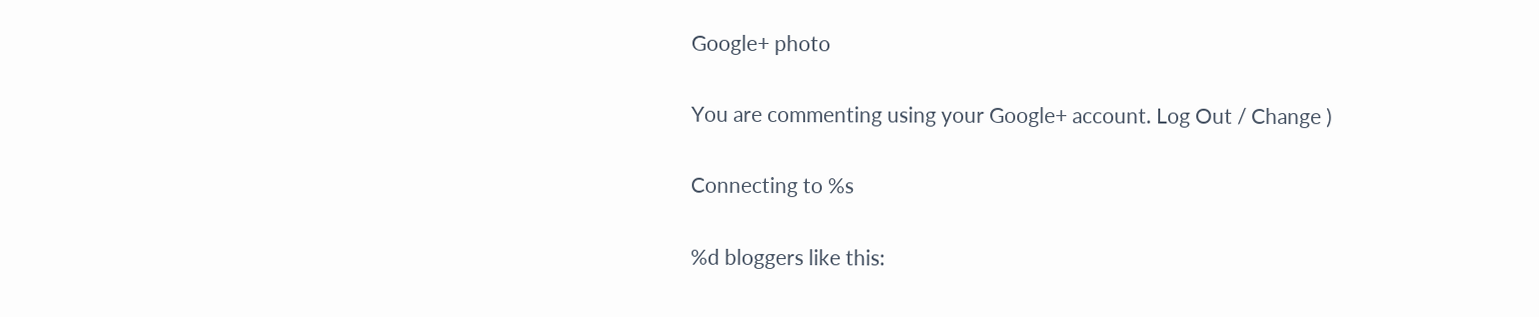Google+ photo

You are commenting using your Google+ account. Log Out / Change )

Connecting to %s

%d bloggers like this: